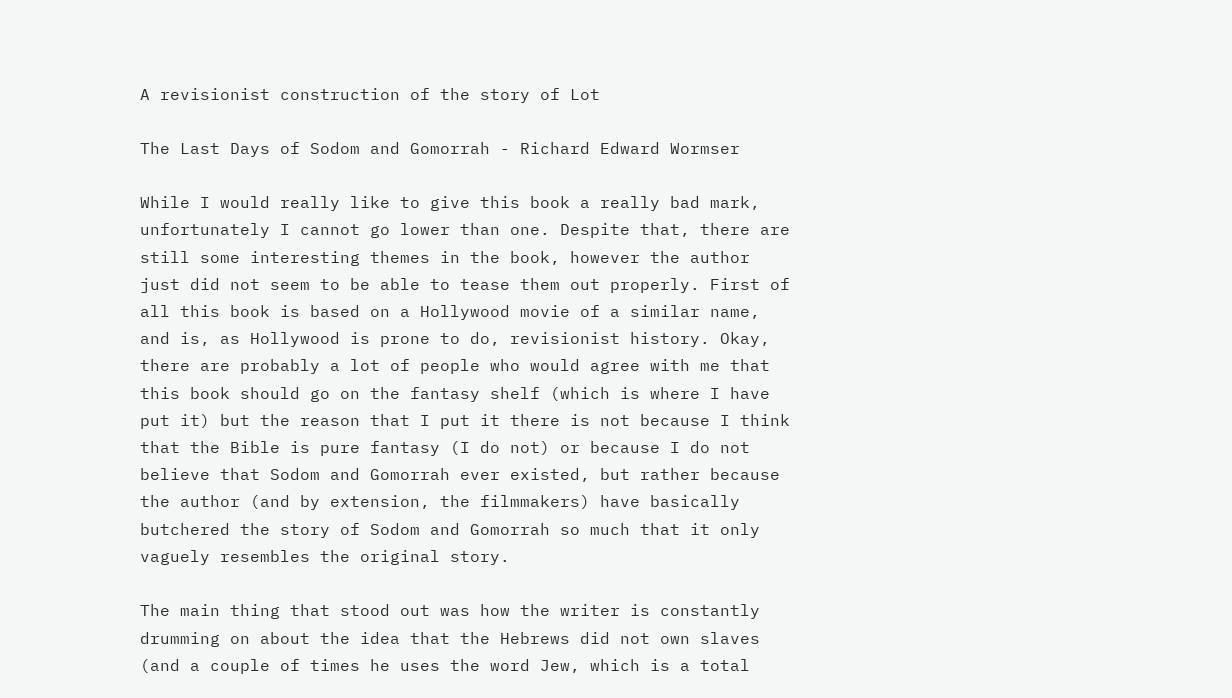A revisionist construction of the story of Lot

The Last Days of Sodom and Gomorrah - Richard Edward Wormser

While I would really like to give this book a really bad mark, unfortunately I cannot go lower than one. Despite that, there are still some interesting themes in the book, however the author just did not seem to be able to tease them out properly. First of all this book is based on a Hollywood movie of a similar name, and is, as Hollywood is prone to do, revisionist history. Okay, there are probably a lot of people who would agree with me that this book should go on the fantasy shelf (which is where I have put it) but the reason that I put it there is not because I think that the Bible is pure fantasy (I do not) or because I do not believe that Sodom and Gomorrah ever existed, but rather because the author (and by extension, the filmmakers) have basically butchered the story of Sodom and Gomorrah so much that it only vaguely resembles the original story.

The main thing that stood out was how the writer is constantly drumming on about the idea that the Hebrews did not own slaves (and a couple of times he uses the word Jew, which is a total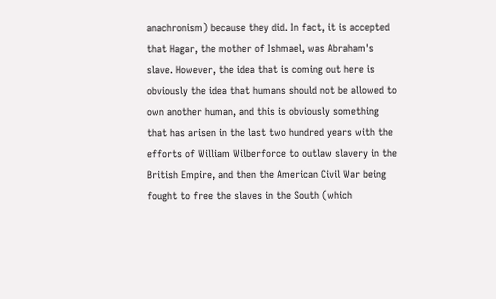anachronism) because they did. In fact, it is accepted that Hagar, the mother of Ishmael, was Abraham's slave. However, the idea that is coming out here is obviously the idea that humans should not be allowed to own another human, and this is obviously something that has arisen in the last two hundred years with the efforts of William Wilberforce to outlaw slavery in the British Empire, and then the American Civil War being fought to free the slaves in the South (which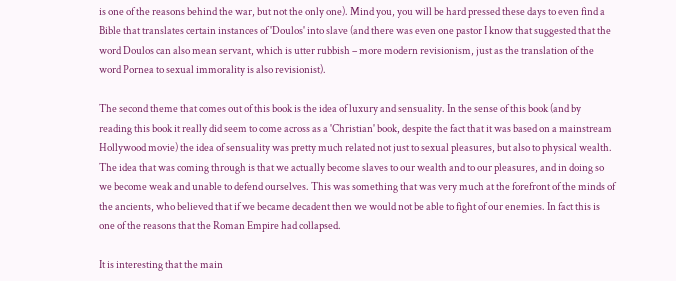is one of the reasons behind the war, but not the only one). Mind you, you will be hard pressed these days to even find a Bible that translates certain instances of 'Doulos' into slave (and there was even one pastor I know that suggested that the word Doulos can also mean servant, which is utter rubbish – more modern revisionism, just as the translation of the word Pornea to sexual immorality is also revisionist).

The second theme that comes out of this book is the idea of luxury and sensuality. In the sense of this book (and by reading this book it really did seem to come across as a 'Christian' book, despite the fact that it was based on a mainstream Hollywood movie) the idea of sensuality was pretty much related not just to sexual pleasures, but also to physical wealth. The idea that was coming through is that we actually become slaves to our wealth and to our pleasures, and in doing so we become weak and unable to defend ourselves. This was something that was very much at the forefront of the minds of the ancients, who believed that if we became decadent then we would not be able to fight of our enemies. In fact this is one of the reasons that the Roman Empire had collapsed.

It is interesting that the main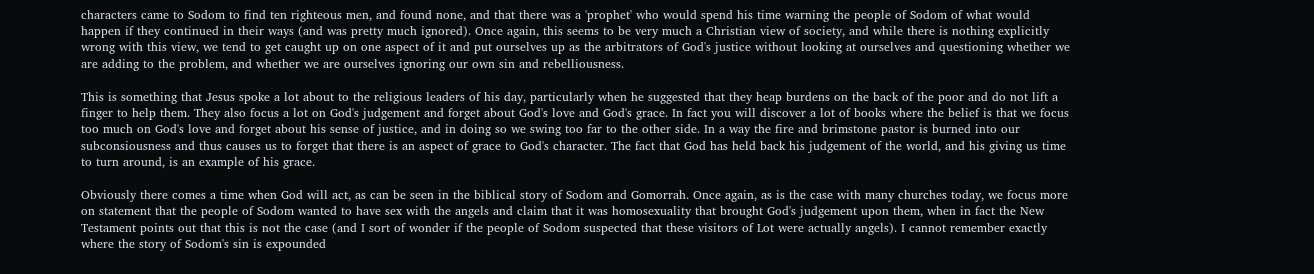characters came to Sodom to find ten righteous men, and found none, and that there was a 'prophet' who would spend his time warning the people of Sodom of what would happen if they continued in their ways (and was pretty much ignored). Once again, this seems to be very much a Christian view of society, and while there is nothing explicitly wrong with this view, we tend to get caught up on one aspect of it and put ourselves up as the arbitrators of God's justice without looking at ourselves and questioning whether we are adding to the problem, and whether we are ourselves ignoring our own sin and rebelliousness.

This is something that Jesus spoke a lot about to the religious leaders of his day, particularly when he suggested that they heap burdens on the back of the poor and do not lift a finger to help them. They also focus a lot on God's judgement and forget about God's love and God's grace. In fact you will discover a lot of books where the belief is that we focus too much on God's love and forget about his sense of justice, and in doing so we swing too far to the other side. In a way the fire and brimstone pastor is burned into our subconsiousness and thus causes us to forget that there is an aspect of grace to God's character. The fact that God has held back his judgement of the world, and his giving us time to turn around, is an example of his grace.

Obviously there comes a time when God will act, as can be seen in the biblical story of Sodom and Gomorrah. Once again, as is the case with many churches today, we focus more on statement that the people of Sodom wanted to have sex with the angels and claim that it was homosexuality that brought God's judgement upon them, when in fact the New Testament points out that this is not the case (and I sort of wonder if the people of Sodom suspected that these visitors of Lot were actually angels). I cannot remember exactly where the story of Sodom's sin is expounded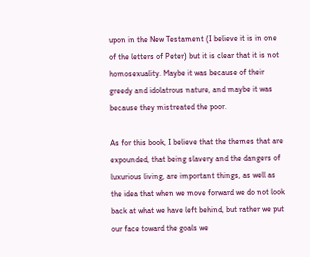upon in the New Testament (I believe it is in one of the letters of Peter) but it is clear that it is not homosexuality. Maybe it was because of their greedy and idolatrous nature, and maybe it was because they mistreated the poor.

As for this book, I believe that the themes that are expounded, that being slavery and the dangers of luxurious living, are important things, as well as the idea that when we move forward we do not look back at what we have left behind, but rather we put our face toward the goals we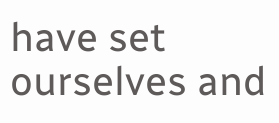have set ourselves and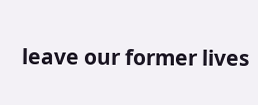leave our former lives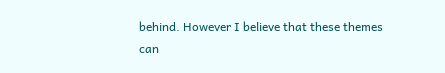behind. However I believe that these themes can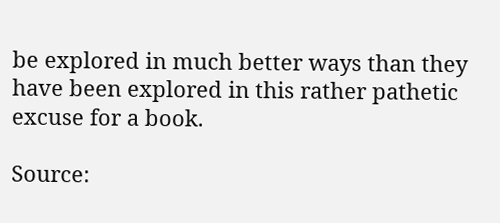be explored in much better ways than they have been explored in this rather pathetic excuse for a book.

Source: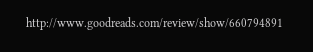http://www.goodreads.com/review/show/660794891